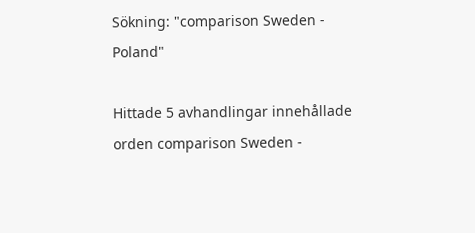Sökning: "comparison Sweden - Poland"

Hittade 5 avhandlingar innehållade orden comparison Sweden -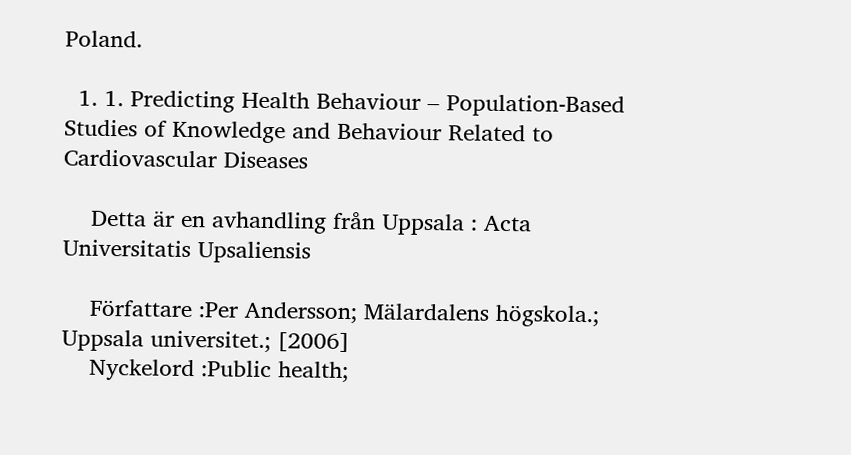Poland.

  1. 1. Predicting Health Behaviour – Population-Based Studies of Knowledge and Behaviour Related to Cardiovascular Diseases

    Detta är en avhandling från Uppsala : Acta Universitatis Upsaliensis

    Författare :Per Andersson; Mälardalens högskola.; Uppsala universitet.; [2006]
    Nyckelord :Public health;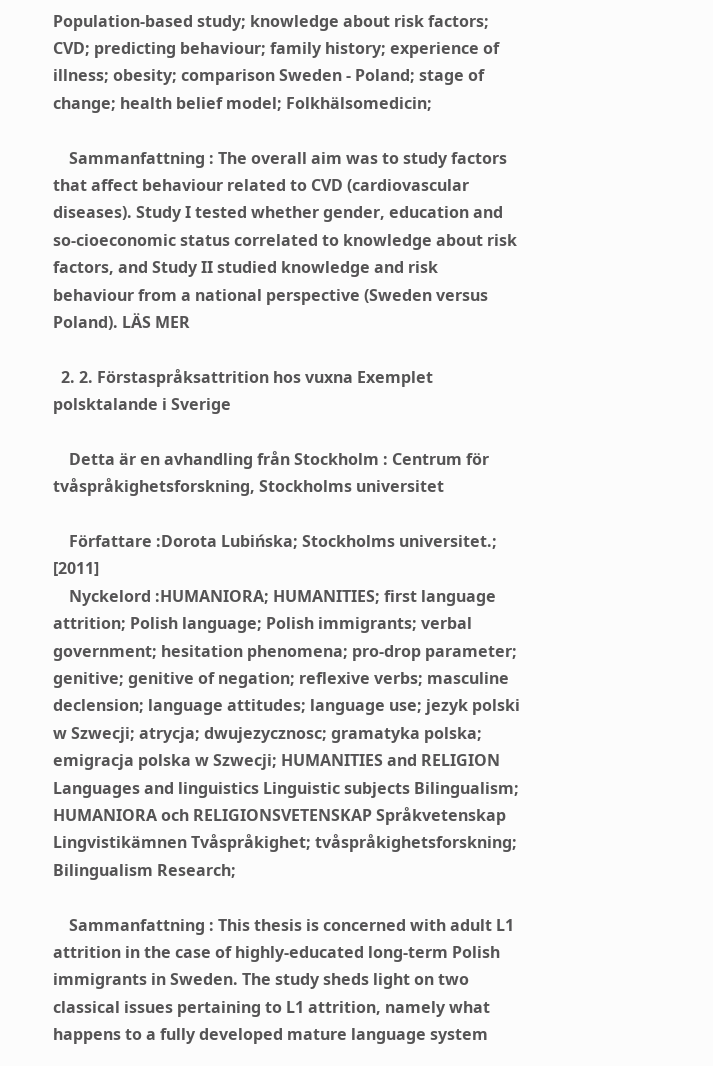Population-based study; knowledge about risk factors; CVD; predicting behaviour; family history; experience of illness; obesity; comparison Sweden - Poland; stage of change; health belief model; Folkhälsomedicin;

    Sammanfattning : The overall aim was to study factors that affect behaviour related to CVD (cardiovascular diseases). Study I tested whether gender, education and so-cioeconomic status correlated to knowledge about risk factors, and Study II studied knowledge and risk behaviour from a national perspective (Sweden versus Poland). LÄS MER

  2. 2. Förstaspråksattrition hos vuxna Exemplet polsktalande i Sverige

    Detta är en avhandling från Stockholm : Centrum för tvåspråkighetsforskning, Stockholms universitet

    Författare :Dorota Lubińska; Stockholms universitet.; [2011]
    Nyckelord :HUMANIORA; HUMANITIES; first language attrition; Polish language; Polish immigrants; verbal government; hesitation phenomena; pro-drop parameter; genitive; genitive of negation; reflexive verbs; masculine declension; language attitudes; language use; jezyk polski w Szwecji; atrycja; dwujezycznosc; gramatyka polska; emigracja polska w Szwecji; HUMANITIES and RELIGION Languages and linguistics Linguistic subjects Bilingualism; HUMANIORA och RELIGIONSVETENSKAP Språkvetenskap Lingvistikämnen Tvåspråkighet; tvåspråkighetsforskning; Bilingualism Research;

    Sammanfattning : This thesis is concerned with adult L1 attrition in the case of highly-educated long-term Polish immigrants in Sweden. The study sheds light on two classical issues pertaining to L1 attrition, namely what happens to a fully developed mature language system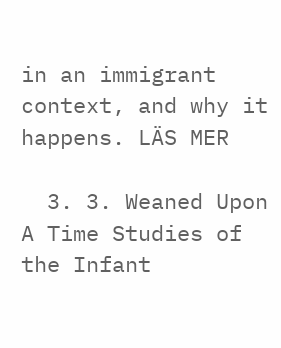in an immigrant context, and why it happens. LÄS MER

  3. 3. Weaned Upon A Time Studies of the Infant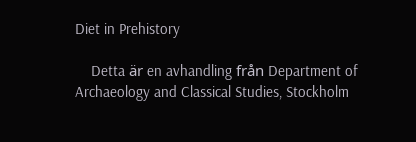Diet in Prehistory

    Detta är en avhandling från Department of Archaeology and Classical Studies, Stockholm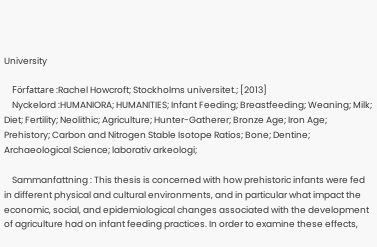University

    Författare :Rachel Howcroft; Stockholms universitet.; [2013]
    Nyckelord :HUMANIORA; HUMANITIES; Infant Feeding; Breastfeeding; Weaning; Milk; Diet; Fertility; Neolithic; Agriculture; Hunter-Gatherer; Bronze Age; Iron Age; Prehistory; Carbon and Nitrogen Stable Isotope Ratios; Bone; Dentine; Archaeological Science; laborativ arkeologi;

    Sammanfattning : This thesis is concerned with how prehistoric infants were fed in different physical and cultural environments, and in particular what impact the economic, social, and epidemiological changes associated with the development of agriculture had on infant feeding practices. In order to examine these effects,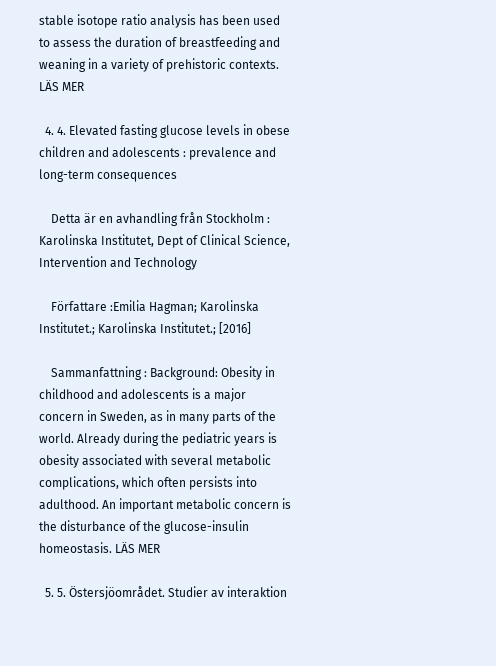stable isotope ratio analysis has been used to assess the duration of breastfeeding and weaning in a variety of prehistoric contexts. LÄS MER

  4. 4. Elevated fasting glucose levels in obese children and adolescents : prevalence and long-term consequences

    Detta är en avhandling från Stockholm : Karolinska Institutet, Dept of Clinical Science, Intervention and Technology

    Författare :Emilia Hagman; Karolinska Institutet.; Karolinska Institutet.; [2016]

    Sammanfattning : Background: Obesity in childhood and adolescents is a major concern in Sweden, as in many parts of the world. Already during the pediatric years is obesity associated with several metabolic complications, which often persists into adulthood. An important metabolic concern is the disturbance of the glucose-insulin homeostasis. LÄS MER

  5. 5. Östersjöområdet. Studier av interaktion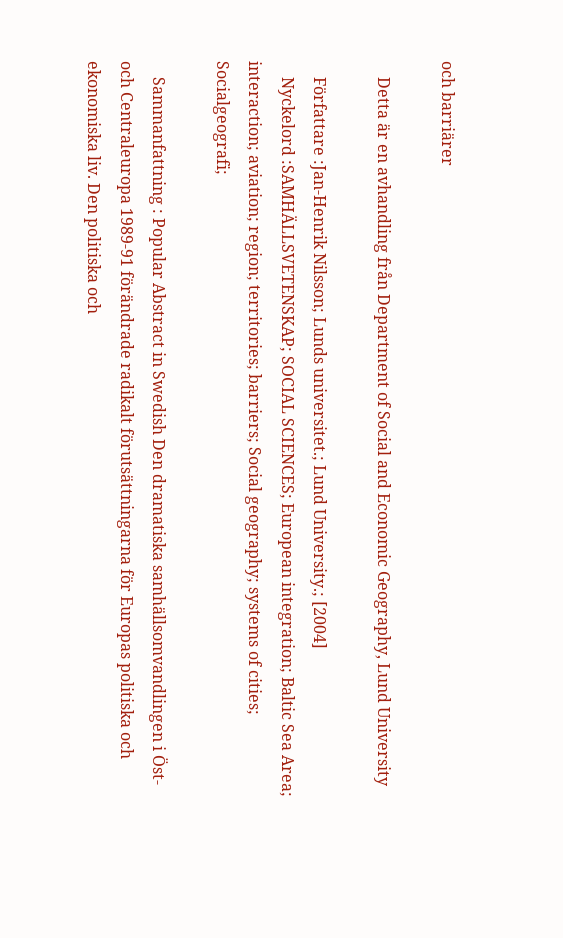och barriärer

    Detta är en avhandling från Department of Social and Economic Geography, Lund University

    Författare :Jan-Henrik Nilsson; Lunds universitet.; Lund University.; [2004]
    Nyckelord :SAMHÄLLSVETENSKAP; SOCIAL SCIENCES; European integration; Baltic Sea Area; interaction; aviation; region; territories; barriers; Social geography; systems of cities; Socialgeografi;

    Sammanfattning : Popular Abstract in Swedish Den dramatiska samhällsomvandlingen i Öst- och Centraleuropa 1989-91 förändrade radikalt förutsättningarna för Europas politiska och ekonomiska liv. Den politiska och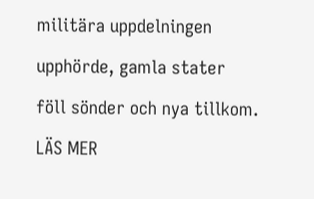militära uppdelningen upphörde, gamla stater föll sönder och nya tillkom. LÄS MER